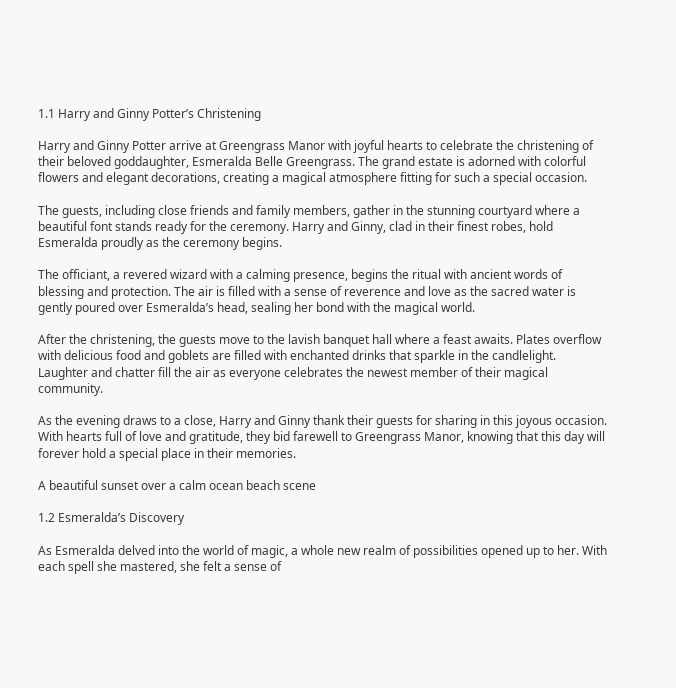1.1 Harry and Ginny Potter’s Christening

Harry and Ginny Potter arrive at Greengrass Manor with joyful hearts to celebrate the christening of their beloved goddaughter, Esmeralda Belle Greengrass. The grand estate is adorned with colorful flowers and elegant decorations, creating a magical atmosphere fitting for such a special occasion.

The guests, including close friends and family members, gather in the stunning courtyard where a beautiful font stands ready for the ceremony. Harry and Ginny, clad in their finest robes, hold Esmeralda proudly as the ceremony begins.

The officiant, a revered wizard with a calming presence, begins the ritual with ancient words of blessing and protection. The air is filled with a sense of reverence and love as the sacred water is gently poured over Esmeralda’s head, sealing her bond with the magical world.

After the christening, the guests move to the lavish banquet hall where a feast awaits. Plates overflow with delicious food and goblets are filled with enchanted drinks that sparkle in the candlelight. Laughter and chatter fill the air as everyone celebrates the newest member of their magical community.

As the evening draws to a close, Harry and Ginny thank their guests for sharing in this joyous occasion. With hearts full of love and gratitude, they bid farewell to Greengrass Manor, knowing that this day will forever hold a special place in their memories.

A beautiful sunset over a calm ocean beach scene

1.2 Esmeralda’s Discovery

As Esmeralda delved into the world of magic, a whole new realm of possibilities opened up to her. With each spell she mastered, she felt a sense of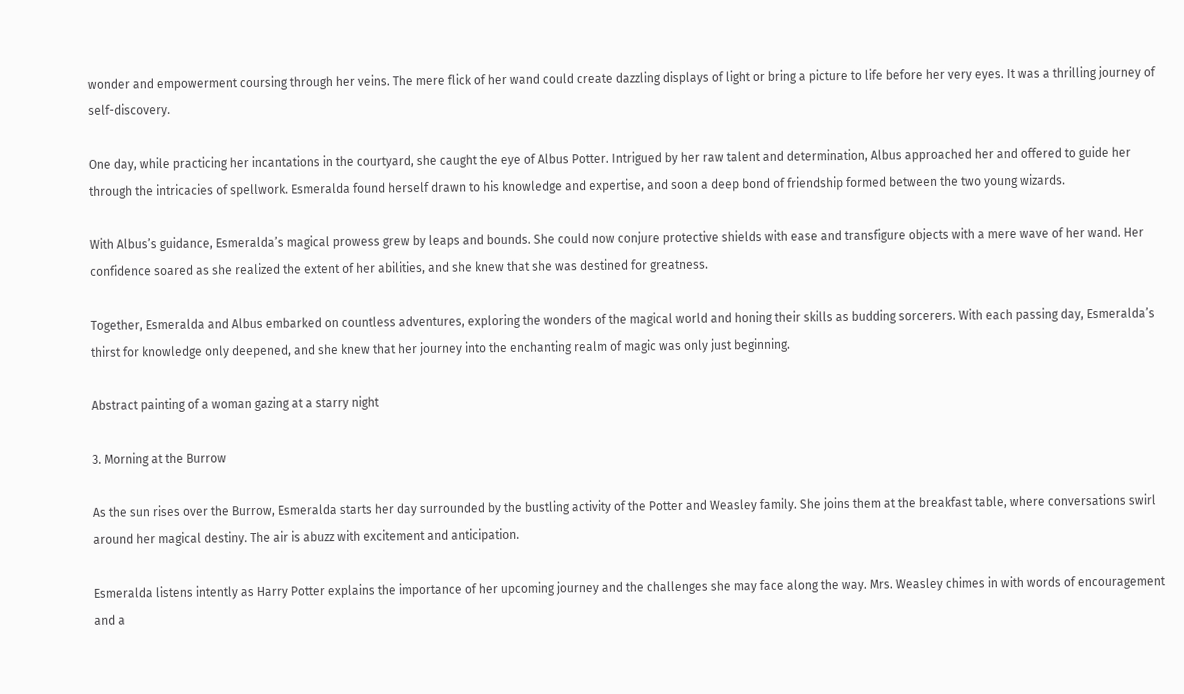wonder and empowerment coursing through her veins. The mere flick of her wand could create dazzling displays of light or bring a picture to life before her very eyes. It was a thrilling journey of self-discovery.

One day, while practicing her incantations in the courtyard, she caught the eye of Albus Potter. Intrigued by her raw talent and determination, Albus approached her and offered to guide her through the intricacies of spellwork. Esmeralda found herself drawn to his knowledge and expertise, and soon a deep bond of friendship formed between the two young wizards.

With Albus’s guidance, Esmeralda’s magical prowess grew by leaps and bounds. She could now conjure protective shields with ease and transfigure objects with a mere wave of her wand. Her confidence soared as she realized the extent of her abilities, and she knew that she was destined for greatness.

Together, Esmeralda and Albus embarked on countless adventures, exploring the wonders of the magical world and honing their skills as budding sorcerers. With each passing day, Esmeralda’s thirst for knowledge only deepened, and she knew that her journey into the enchanting realm of magic was only just beginning.

Abstract painting of a woman gazing at a starry night

3. Morning at the Burrow

As the sun rises over the Burrow, Esmeralda starts her day surrounded by the bustling activity of the Potter and Weasley family. She joins them at the breakfast table, where conversations swirl around her magical destiny. The air is abuzz with excitement and anticipation.

Esmeralda listens intently as Harry Potter explains the importance of her upcoming journey and the challenges she may face along the way. Mrs. Weasley chimes in with words of encouragement and a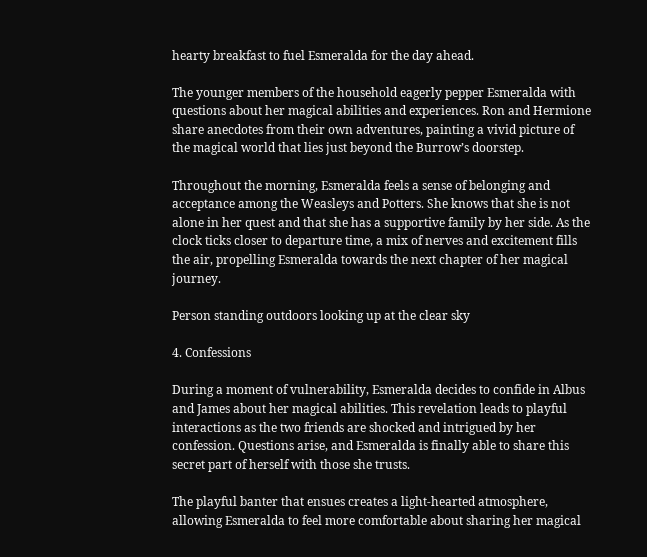hearty breakfast to fuel Esmeralda for the day ahead.

The younger members of the household eagerly pepper Esmeralda with questions about her magical abilities and experiences. Ron and Hermione share anecdotes from their own adventures, painting a vivid picture of the magical world that lies just beyond the Burrow’s doorstep.

Throughout the morning, Esmeralda feels a sense of belonging and acceptance among the Weasleys and Potters. She knows that she is not alone in her quest and that she has a supportive family by her side. As the clock ticks closer to departure time, a mix of nerves and excitement fills the air, propelling Esmeralda towards the next chapter of her magical journey.

Person standing outdoors looking up at the clear sky

4. Confessions

During a moment of vulnerability, Esmeralda decides to confide in Albus and James about her magical abilities. This revelation leads to playful interactions as the two friends are shocked and intrigued by her confession. Questions arise, and Esmeralda is finally able to share this secret part of herself with those she trusts.

The playful banter that ensues creates a light-hearted atmosphere, allowing Esmeralda to feel more comfortable about sharing her magical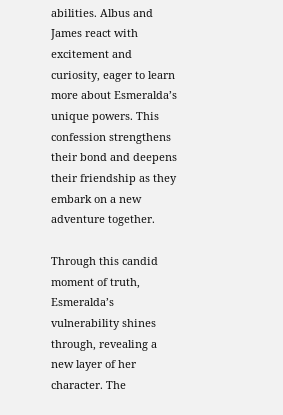abilities. Albus and James react with excitement and curiosity, eager to learn more about Esmeralda’s unique powers. This confession strengthens their bond and deepens their friendship as they embark on a new adventure together.

Through this candid moment of truth, Esmeralda’s vulnerability shines through, revealing a new layer of her character. The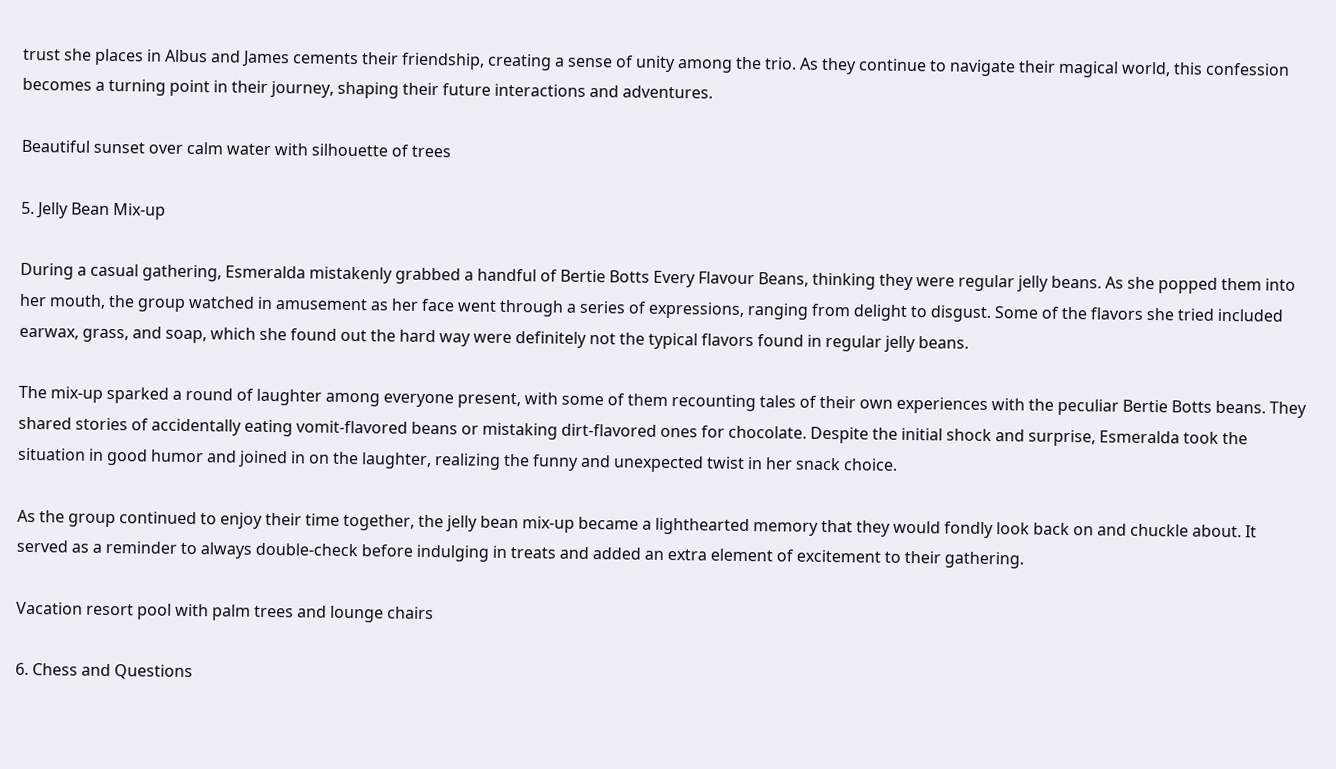trust she places in Albus and James cements their friendship, creating a sense of unity among the trio. As they continue to navigate their magical world, this confession becomes a turning point in their journey, shaping their future interactions and adventures.

Beautiful sunset over calm water with silhouette of trees

5. Jelly Bean Mix-up

During a casual gathering, Esmeralda mistakenly grabbed a handful of Bertie Botts Every Flavour Beans, thinking they were regular jelly beans. As she popped them into her mouth, the group watched in amusement as her face went through a series of expressions, ranging from delight to disgust. Some of the flavors she tried included earwax, grass, and soap, which she found out the hard way were definitely not the typical flavors found in regular jelly beans.

The mix-up sparked a round of laughter among everyone present, with some of them recounting tales of their own experiences with the peculiar Bertie Botts beans. They shared stories of accidentally eating vomit-flavored beans or mistaking dirt-flavored ones for chocolate. Despite the initial shock and surprise, Esmeralda took the situation in good humor and joined in on the laughter, realizing the funny and unexpected twist in her snack choice.

As the group continued to enjoy their time together, the jelly bean mix-up became a lighthearted memory that they would fondly look back on and chuckle about. It served as a reminder to always double-check before indulging in treats and added an extra element of excitement to their gathering.

Vacation resort pool with palm trees and lounge chairs

6. Chess and Questions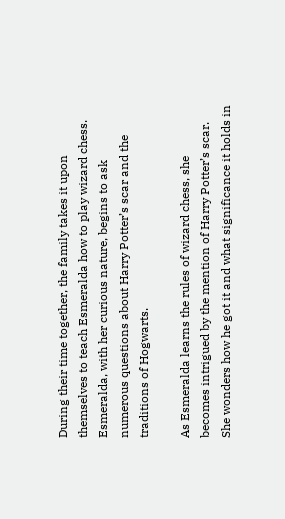During their time together, the family takes it upon themselves to teach Esmeralda how to play wizard chess. Esmeralda, with her curious nature, begins to ask numerous questions about Harry Potter’s scar and the traditions of Hogwarts.

As Esmeralda learns the rules of wizard chess, she becomes intrigued by the mention of Harry Potter’s scar. She wonders how he got it and what significance it holds in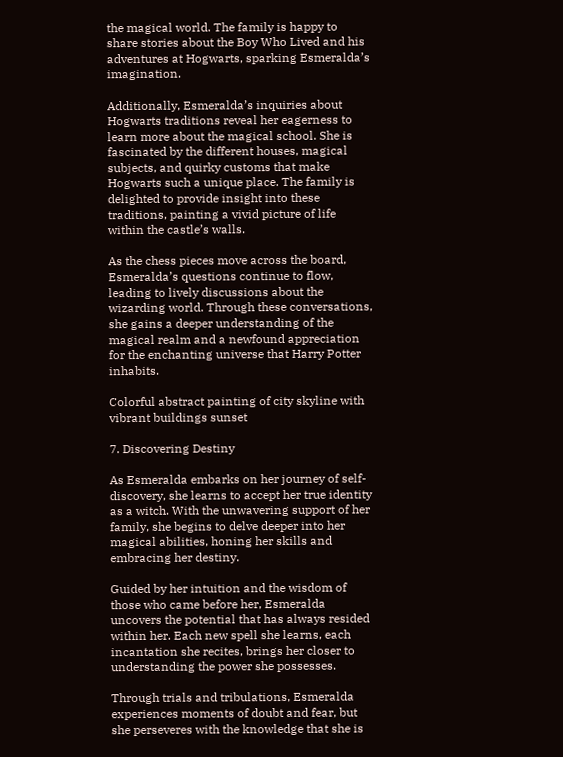the magical world. The family is happy to share stories about the Boy Who Lived and his adventures at Hogwarts, sparking Esmeralda’s imagination.

Additionally, Esmeralda’s inquiries about Hogwarts traditions reveal her eagerness to learn more about the magical school. She is fascinated by the different houses, magical subjects, and quirky customs that make Hogwarts such a unique place. The family is delighted to provide insight into these traditions, painting a vivid picture of life within the castle’s walls.

As the chess pieces move across the board, Esmeralda’s questions continue to flow, leading to lively discussions about the wizarding world. Through these conversations, she gains a deeper understanding of the magical realm and a newfound appreciation for the enchanting universe that Harry Potter inhabits.

Colorful abstract painting of city skyline with vibrant buildings sunset

7. Discovering Destiny

As Esmeralda embarks on her journey of self-discovery, she learns to accept her true identity as a witch. With the unwavering support of her family, she begins to delve deeper into her magical abilities, honing her skills and embracing her destiny.

Guided by her intuition and the wisdom of those who came before her, Esmeralda uncovers the potential that has always resided within her. Each new spell she learns, each incantation she recites, brings her closer to understanding the power she possesses.

Through trials and tribulations, Esmeralda experiences moments of doubt and fear, but she perseveres with the knowledge that she is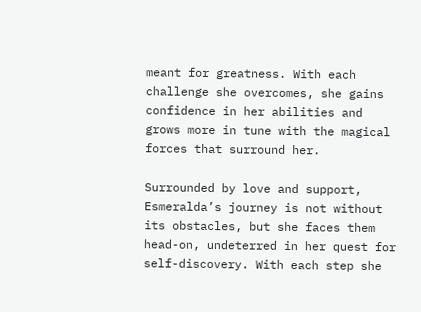meant for greatness. With each challenge she overcomes, she gains confidence in her abilities and grows more in tune with the magical forces that surround her.

Surrounded by love and support, Esmeralda’s journey is not without its obstacles, but she faces them head-on, undeterred in her quest for self-discovery. With each step she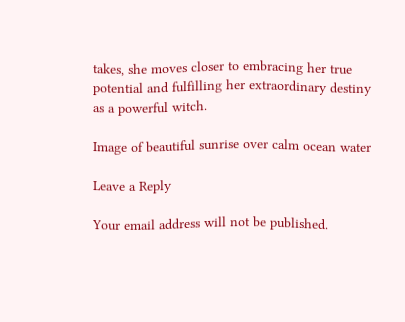takes, she moves closer to embracing her true potential and fulfilling her extraordinary destiny as a powerful witch.

Image of beautiful sunrise over calm ocean water

Leave a Reply

Your email address will not be published.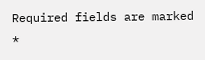Required fields are marked *